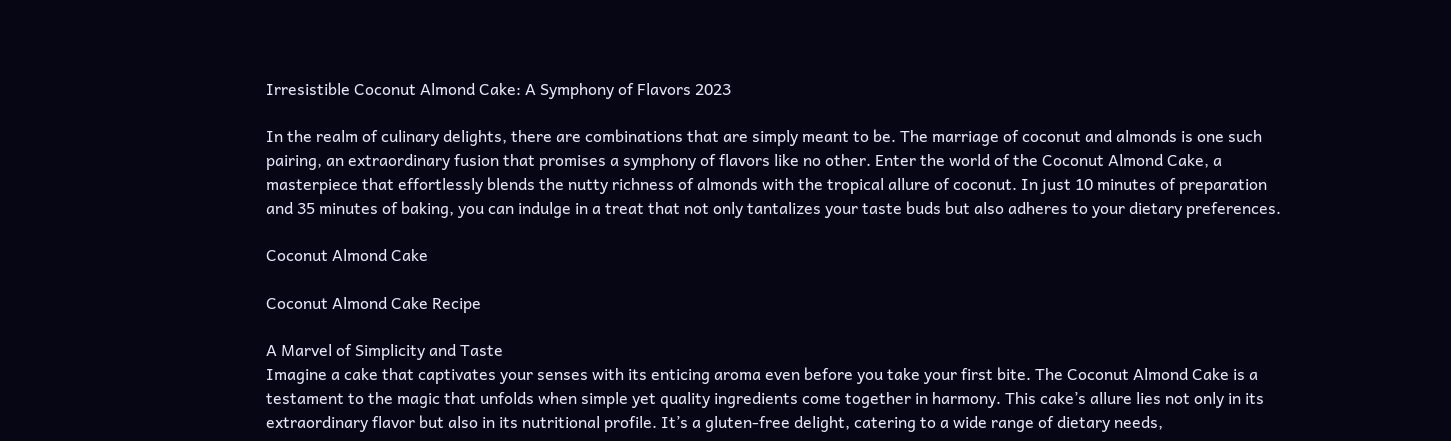Irresistible Coconut Almond Cake: A Symphony of Flavors 2023

In the realm of culinary delights, there are combinations that are simply meant to be. The marriage of coconut and almonds is one such pairing, an extraordinary fusion that promises a symphony of flavors like no other. Enter the world of the Coconut Almond Cake, a masterpiece that effortlessly blends the nutty richness of almonds with the tropical allure of coconut. In just 10 minutes of preparation and 35 minutes of baking, you can indulge in a treat that not only tantalizes your taste buds but also adheres to your dietary preferences.

Coconut Almond Cake

Coconut Almond Cake Recipe

A Marvel of Simplicity and Taste
Imagine a cake that captivates your senses with its enticing aroma even before you take your first bite. The Coconut Almond Cake is a testament to the magic that unfolds when simple yet quality ingredients come together in harmony. This cake’s allure lies not only in its extraordinary flavor but also in its nutritional profile. It’s a gluten-free delight, catering to a wide range of dietary needs,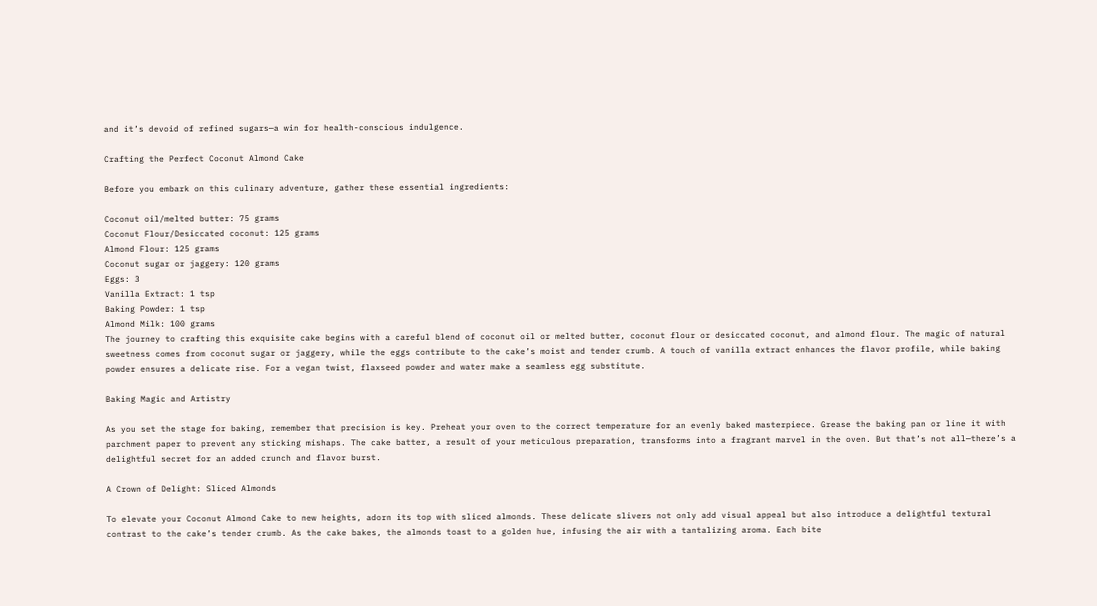and it’s devoid of refined sugars—a win for health-conscious indulgence.

Crafting the Perfect Coconut Almond Cake

Before you embark on this culinary adventure, gather these essential ingredients:

Coconut oil/melted butter: 75 grams
Coconut Flour/Desiccated coconut: 125 grams
Almond Flour: 125 grams
Coconut sugar or jaggery: 120 grams
Eggs: 3
Vanilla Extract: 1 tsp
Baking Powder: 1 tsp
Almond Milk: 100 grams
The journey to crafting this exquisite cake begins with a careful blend of coconut oil or melted butter, coconut flour or desiccated coconut, and almond flour. The magic of natural sweetness comes from coconut sugar or jaggery, while the eggs contribute to the cake’s moist and tender crumb. A touch of vanilla extract enhances the flavor profile, while baking powder ensures a delicate rise. For a vegan twist, flaxseed powder and water make a seamless egg substitute.

Baking Magic and Artistry

As you set the stage for baking, remember that precision is key. Preheat your oven to the correct temperature for an evenly baked masterpiece. Grease the baking pan or line it with parchment paper to prevent any sticking mishaps. The cake batter, a result of your meticulous preparation, transforms into a fragrant marvel in the oven. But that’s not all—there’s a delightful secret for an added crunch and flavor burst.

A Crown of Delight: Sliced Almonds

To elevate your Coconut Almond Cake to new heights, adorn its top with sliced almonds. These delicate slivers not only add visual appeal but also introduce a delightful textural contrast to the cake’s tender crumb. As the cake bakes, the almonds toast to a golden hue, infusing the air with a tantalizing aroma. Each bite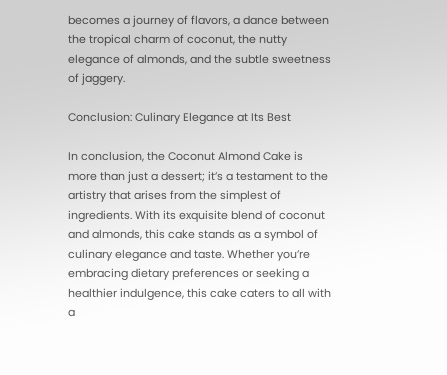becomes a journey of flavors, a dance between the tropical charm of coconut, the nutty elegance of almonds, and the subtle sweetness of jaggery.

Conclusion: Culinary Elegance at Its Best

In conclusion, the Coconut Almond Cake is more than just a dessert; it’s a testament to the artistry that arises from the simplest of ingredients. With its exquisite blend of coconut and almonds, this cake stands as a symbol of culinary elegance and taste. Whether you’re embracing dietary preferences or seeking a healthier indulgence, this cake caters to all with a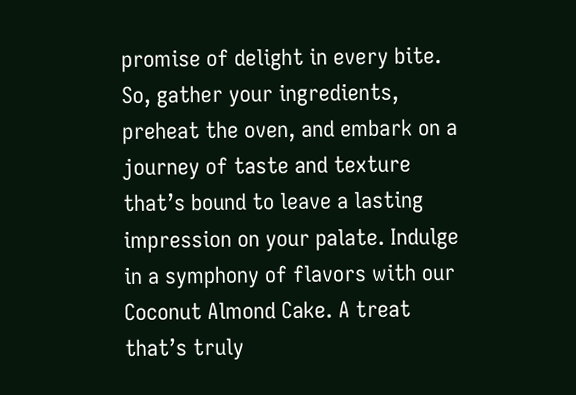promise of delight in every bite. So, gather your ingredients, preheat the oven, and embark on a journey of taste and texture that’s bound to leave a lasting impression on your palate. Indulge in a symphony of flavors with our Coconut Almond Cake. A treat that’s truly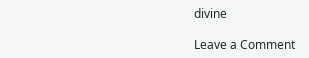divine

Leave a Comment